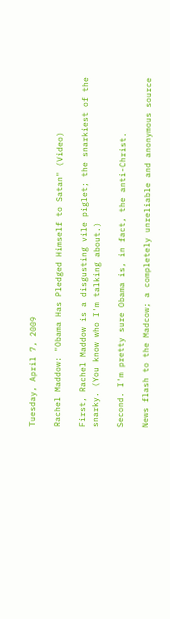Tuesday, April 7, 2009

Rachel Maddow: "Obama Has Pledged Himself to Satan" (Video)

First, Rachel Maddow is a disgusting vile piglet; the snarkiest of the snarky. (You know who I'm talking about.)

Second. I'm pretty sure Obama is, in fact, the anti-Christ.

News flash to the Madcow; a completely unreliable and anonymous source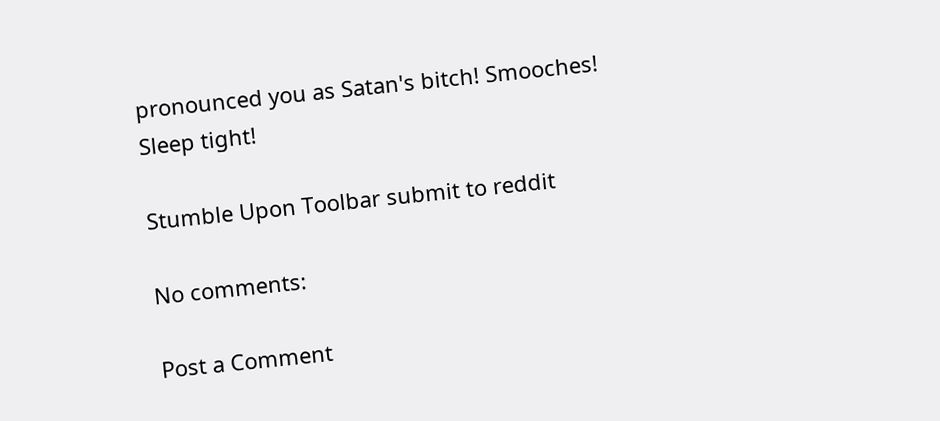pronounced you as Satan's bitch! Smooches! Sleep tight!

Stumble Upon Toolbar submit to reddit

No comments:

Post a Comment